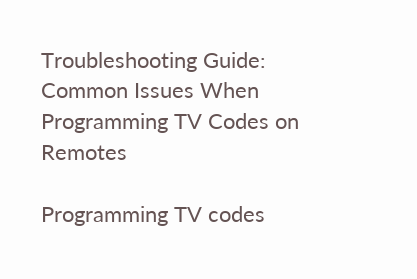Troubleshooting Guide: Common Issues When Programming TV Codes on Remotes

Programming TV codes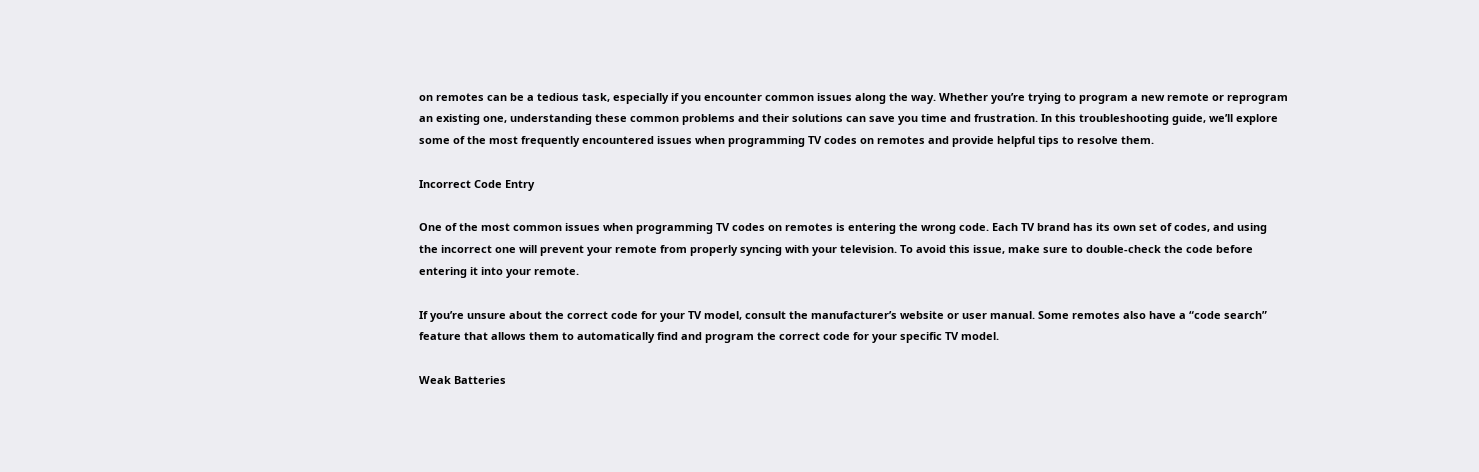on remotes can be a tedious task, especially if you encounter common issues along the way. Whether you’re trying to program a new remote or reprogram an existing one, understanding these common problems and their solutions can save you time and frustration. In this troubleshooting guide, we’ll explore some of the most frequently encountered issues when programming TV codes on remotes and provide helpful tips to resolve them.

Incorrect Code Entry

One of the most common issues when programming TV codes on remotes is entering the wrong code. Each TV brand has its own set of codes, and using the incorrect one will prevent your remote from properly syncing with your television. To avoid this issue, make sure to double-check the code before entering it into your remote.

If you’re unsure about the correct code for your TV model, consult the manufacturer’s website or user manual. Some remotes also have a “code search” feature that allows them to automatically find and program the correct code for your specific TV model.

Weak Batteries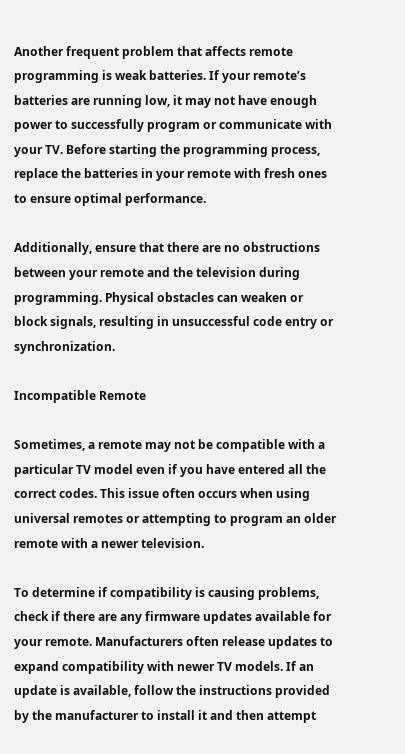Another frequent problem that affects remote programming is weak batteries. If your remote’s batteries are running low, it may not have enough power to successfully program or communicate with your TV. Before starting the programming process, replace the batteries in your remote with fresh ones to ensure optimal performance.

Additionally, ensure that there are no obstructions between your remote and the television during programming. Physical obstacles can weaken or block signals, resulting in unsuccessful code entry or synchronization.

Incompatible Remote

Sometimes, a remote may not be compatible with a particular TV model even if you have entered all the correct codes. This issue often occurs when using universal remotes or attempting to program an older remote with a newer television.

To determine if compatibility is causing problems, check if there are any firmware updates available for your remote. Manufacturers often release updates to expand compatibility with newer TV models. If an update is available, follow the instructions provided by the manufacturer to install it and then attempt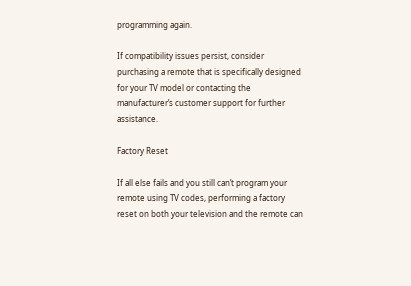programming again.

If compatibility issues persist, consider purchasing a remote that is specifically designed for your TV model or contacting the manufacturer’s customer support for further assistance.

Factory Reset

If all else fails and you still can’t program your remote using TV codes, performing a factory reset on both your television and the remote can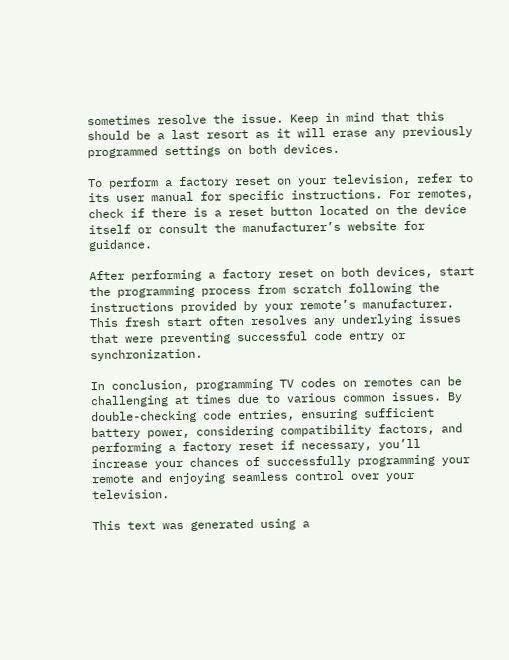sometimes resolve the issue. Keep in mind that this should be a last resort as it will erase any previously programmed settings on both devices.

To perform a factory reset on your television, refer to its user manual for specific instructions. For remotes, check if there is a reset button located on the device itself or consult the manufacturer’s website for guidance.

After performing a factory reset on both devices, start the programming process from scratch following the instructions provided by your remote’s manufacturer. This fresh start often resolves any underlying issues that were preventing successful code entry or synchronization.

In conclusion, programming TV codes on remotes can be challenging at times due to various common issues. By double-checking code entries, ensuring sufficient battery power, considering compatibility factors, and performing a factory reset if necessary, you’ll increase your chances of successfully programming your remote and enjoying seamless control over your television.

This text was generated using a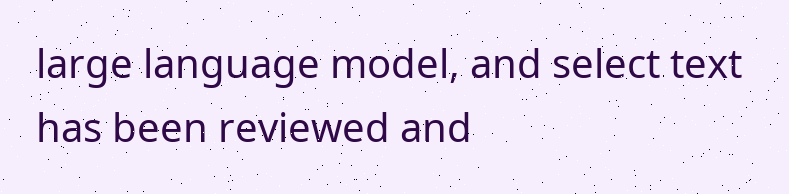large language model, and select text has been reviewed and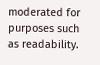moderated for purposes such as readability.